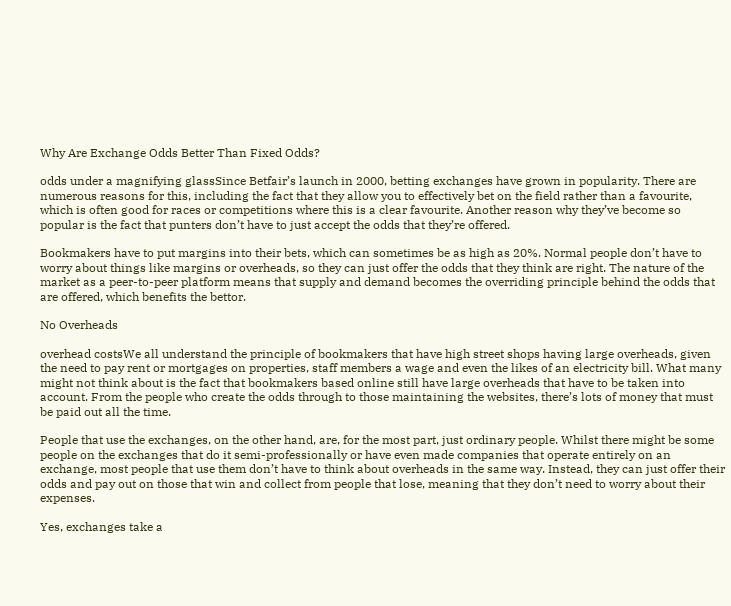Why Are Exchange Odds Better Than Fixed Odds?

odds under a magnifying glassSince Betfair’s launch in 2000, betting exchanges have grown in popularity. There are numerous reasons for this, including the fact that they allow you to effectively bet on the field rather than a favourite, which is often good for races or competitions where this is a clear favourite. Another reason why they’ve become so popular is the fact that punters don’t have to just accept the odds that they’re offered.

Bookmakers have to put margins into their bets, which can sometimes be as high as 20%. Normal people don’t have to worry about things like margins or overheads, so they can just offer the odds that they think are right. The nature of the market as a peer-to-peer platform means that supply and demand becomes the overriding principle behind the odds that are offered, which benefits the bettor.

No Overheads

overhead costsWe all understand the principle of bookmakers that have high street shops having large overheads, given the need to pay rent or mortgages on properties, staff members a wage and even the likes of an electricity bill. What many might not think about is the fact that bookmakers based online still have large overheads that have to be taken into account. From the people who create the odds through to those maintaining the websites, there’s lots of money that must be paid out all the time.

People that use the exchanges, on the other hand, are, for the most part, just ordinary people. Whilst there might be some people on the exchanges that do it semi-professionally or have even made companies that operate entirely on an exchange, most people that use them don’t have to think about overheads in the same way. Instead, they can just offer their odds and pay out on those that win and collect from people that lose, meaning that they don’t need to worry about their expenses.

Yes, exchanges take a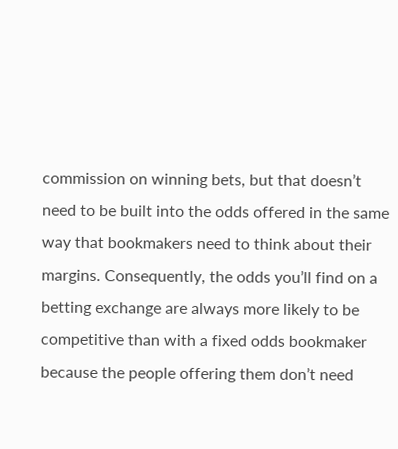commission on winning bets, but that doesn’t need to be built into the odds offered in the same way that bookmakers need to think about their margins. Consequently, the odds you’ll find on a betting exchange are always more likely to be competitive than with a fixed odds bookmaker because the people offering them don’t need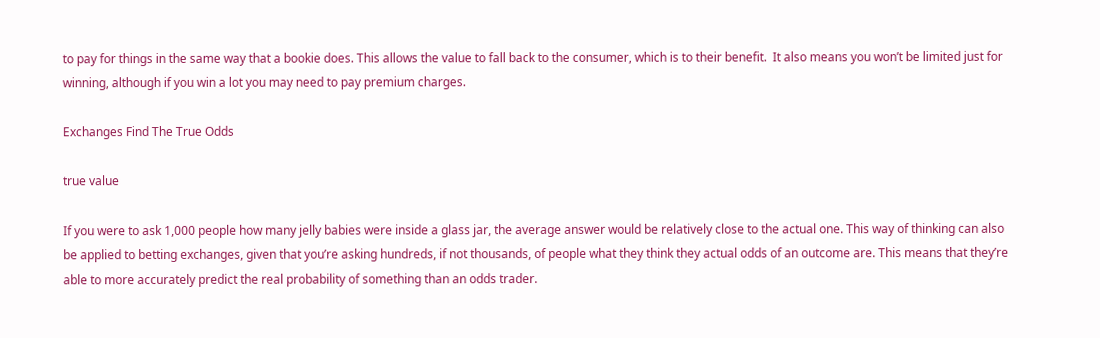to pay for things in the same way that a bookie does. This allows the value to fall back to the consumer, which is to their benefit.  It also means you won’t be limited just for winning, although if you win a lot you may need to pay premium charges.

Exchanges Find The True Odds

true value

If you were to ask 1,000 people how many jelly babies were inside a glass jar, the average answer would be relatively close to the actual one. This way of thinking can also be applied to betting exchanges, given that you’re asking hundreds, if not thousands, of people what they think they actual odds of an outcome are. This means that they’re able to more accurately predict the real probability of something than an odds trader.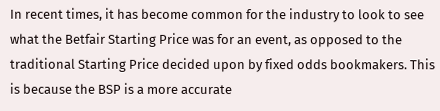In recent times, it has become common for the industry to look to see what the Betfair Starting Price was for an event, as opposed to the traditional Starting Price decided upon by fixed odds bookmakers. This is because the BSP is a more accurate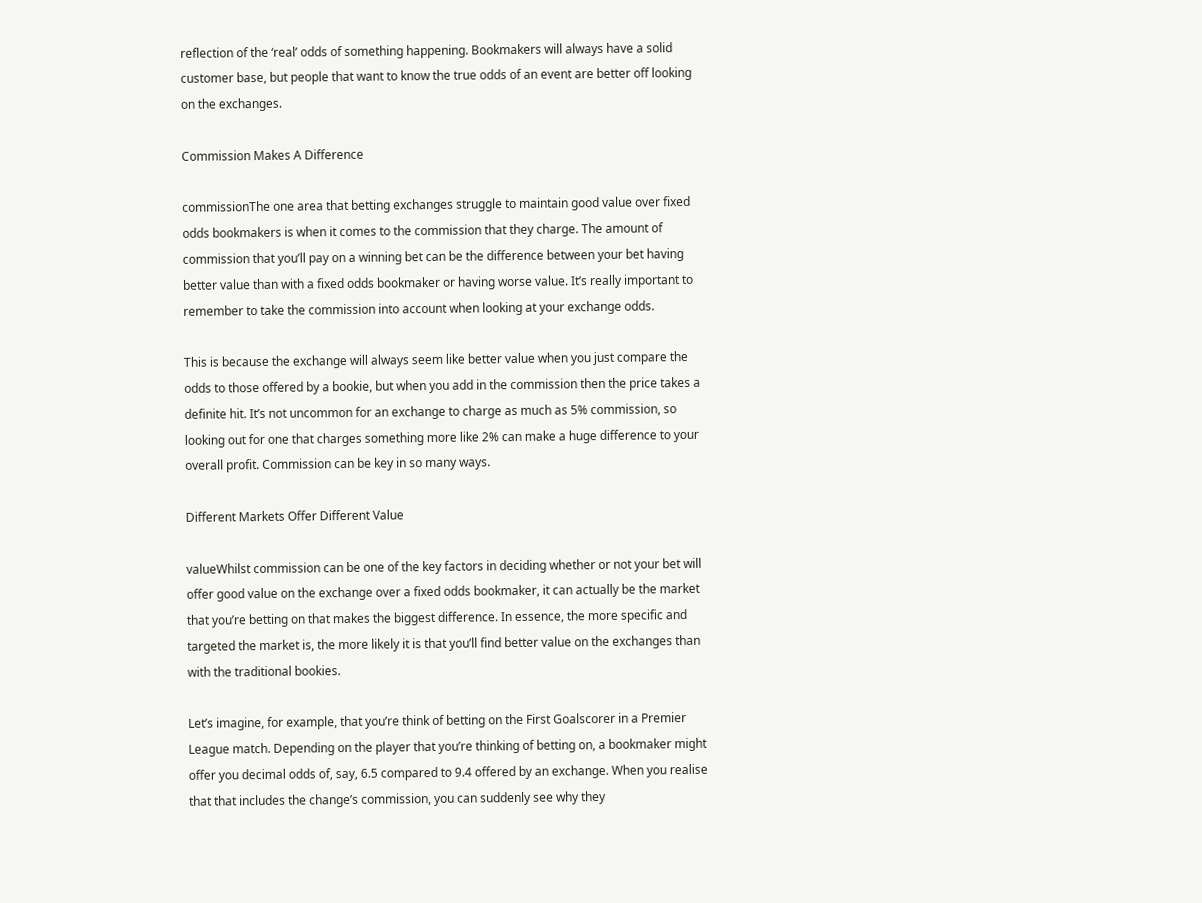reflection of the ‘real’ odds of something happening. Bookmakers will always have a solid customer base, but people that want to know the true odds of an event are better off looking on the exchanges.

Commission Makes A Difference

commissionThe one area that betting exchanges struggle to maintain good value over fixed odds bookmakers is when it comes to the commission that they charge. The amount of commission that you’ll pay on a winning bet can be the difference between your bet having better value than with a fixed odds bookmaker or having worse value. It’s really important to remember to take the commission into account when looking at your exchange odds.

This is because the exchange will always seem like better value when you just compare the odds to those offered by a bookie, but when you add in the commission then the price takes a definite hit. It’s not uncommon for an exchange to charge as much as 5% commission, so looking out for one that charges something more like 2% can make a huge difference to your overall profit. Commission can be key in so many ways.

Different Markets Offer Different Value

valueWhilst commission can be one of the key factors in deciding whether or not your bet will offer good value on the exchange over a fixed odds bookmaker, it can actually be the market that you’re betting on that makes the biggest difference. In essence, the more specific and targeted the market is, the more likely it is that you’ll find better value on the exchanges than with the traditional bookies.

Let’s imagine, for example, that you’re think of betting on the First Goalscorer in a Premier League match. Depending on the player that you’re thinking of betting on, a bookmaker might offer you decimal odds of, say, 6.5 compared to 9.4 offered by an exchange. When you realise that that includes the change’s commission, you can suddenly see why they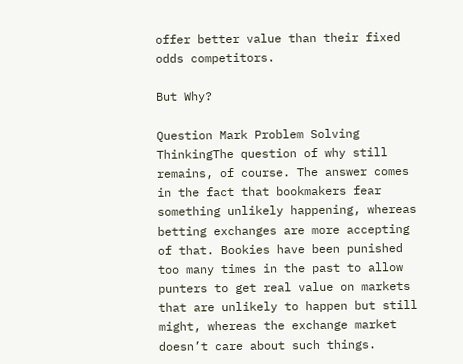offer better value than their fixed odds competitors.

But Why?

Question Mark Problem Solving ThinkingThe question of why still remains, of course. The answer comes in the fact that bookmakers fear something unlikely happening, whereas betting exchanges are more accepting of that. Bookies have been punished too many times in the past to allow punters to get real value on markets that are unlikely to happen but still might, whereas the exchange market doesn’t care about such things.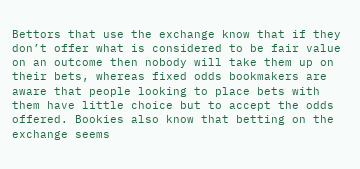Bettors that use the exchange know that if they don’t offer what is considered to be fair value on an outcome then nobody will take them up on their bets, whereas fixed odds bookmakers are aware that people looking to place bets with them have little choice but to accept the odds offered. Bookies also know that betting on the exchange seems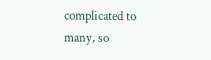complicated to many, so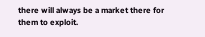there will always be a market there for them to exploit.